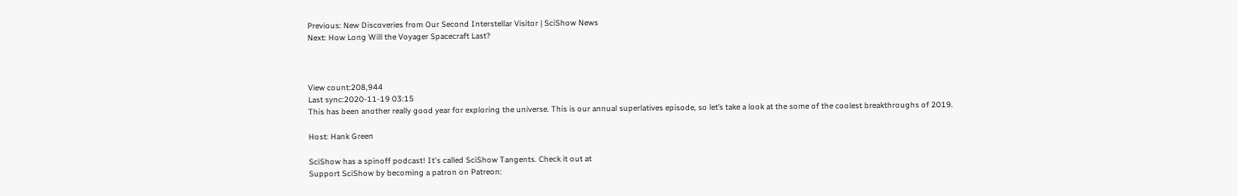Previous: New Discoveries from Our Second Interstellar Visitor | SciShow News
Next: How Long Will the Voyager Spacecraft Last?



View count:208,944
Last sync:2020-11-19 03:15
This has been another really good year for exploring the universe. This is our annual superlatives episode, so let’s take a look at the some of the coolest breakthroughs of 2019.

Host: Hank Green

SciShow has a spinoff podcast! It's called SciShow Tangents. Check it out at
Support SciShow by becoming a patron on Patreon: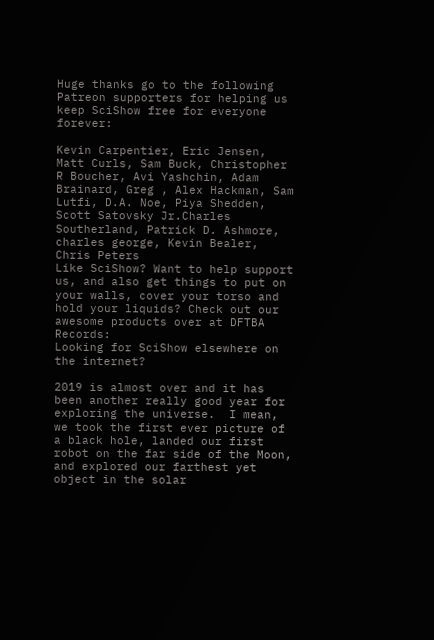Huge thanks go to the following Patreon supporters for helping us keep SciShow free for everyone forever:

Kevin Carpentier, Eric Jensen, Matt Curls, Sam Buck, Christopher R Boucher, Avi Yashchin, Adam Brainard, Greg , Alex Hackman, Sam Lutfi, D.A. Noe, Piya Shedden, Scott Satovsky Jr.Charles Southerland, Patrick D. Ashmore, charles george, Kevin Bealer, Chris Peters
Like SciShow? Want to help support us, and also get things to put on your walls, cover your torso and hold your liquids? Check out our awesome products over at DFTBA Records:
Looking for SciShow elsewhere on the internet?

2019 is almost over and it has been another really good year for exploring the universe.  I mean, we took the first ever picture of a black hole, landed our first robot on the far side of the Moon, and explored our farthest yet object in the solar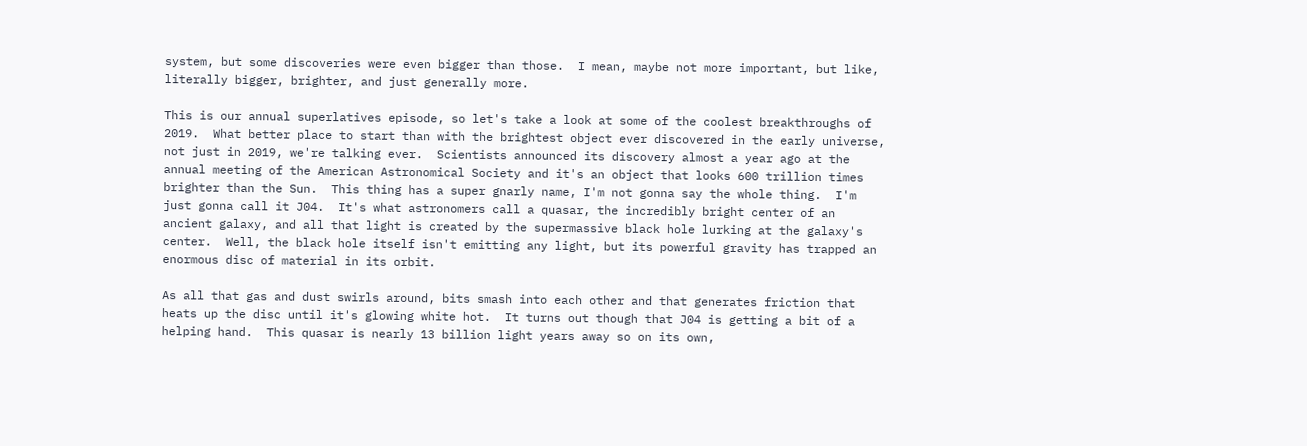system, but some discoveries were even bigger than those.  I mean, maybe not more important, but like, literally bigger, brighter, and just generally more.

This is our annual superlatives episode, so let's take a look at some of the coolest breakthroughs of 2019.  What better place to start than with the brightest object ever discovered in the early universe, not just in 2019, we're talking ever.  Scientists announced its discovery almost a year ago at the annual meeting of the American Astronomical Society and it's an object that looks 600 trillion times brighter than the Sun.  This thing has a super gnarly name, I'm not gonna say the whole thing.  I'm just gonna call it J04.  It's what astronomers call a quasar, the incredibly bright center of an ancient galaxy, and all that light is created by the supermassive black hole lurking at the galaxy's center.  Well, the black hole itself isn't emitting any light, but its powerful gravity has trapped an enormous disc of material in its orbit.

As all that gas and dust swirls around, bits smash into each other and that generates friction that heats up the disc until it's glowing white hot.  It turns out though that J04 is getting a bit of a helping hand.  This quasar is nearly 13 billion light years away so on its own,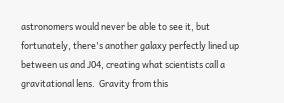astronomers would never be able to see it, but fortunately, there's another galaxy perfectly lined up between us and J04, creating what scientists call a gravitational lens.  Gravity from this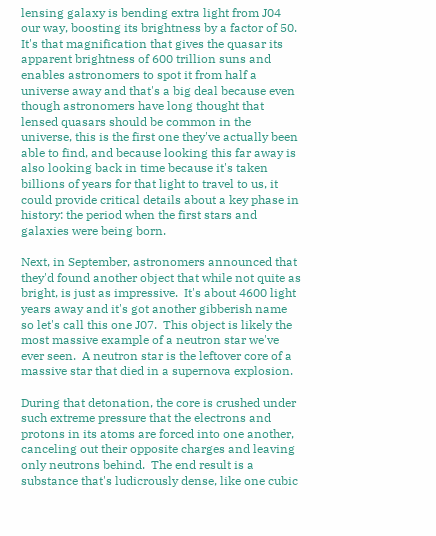lensing galaxy is bending extra light from J04 our way, boosting its brightness by a factor of 50.  It's that magnification that gives the quasar its apparent brightness of 600 trillion suns and enables astronomers to spot it from half a universe away and that's a big deal because even though astronomers have long thought that lensed quasars should be common in the universe, this is the first one they've actually been able to find, and because looking this far away is also looking back in time because it's taken billions of years for that light to travel to us, it could provide critical details about a key phase in history: the period when the first stars and galaxies were being born.

Next, in September, astronomers announced that they'd found another object that while not quite as bright, is just as impressive.  It's about 4600 light years away and it's got another gibberish name so let's call this one J07.  This object is likely the most massive example of a neutron star we've ever seen.  A neutron star is the leftover core of a massive star that died in a supernova explosion.

During that detonation, the core is crushed under such extreme pressure that the electrons and protons in its atoms are forced into one another, canceling out their opposite charges and leaving only neutrons behind.  The end result is a substance that's ludicrously dense, like one cubic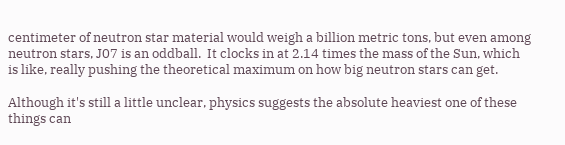centimeter of neutron star material would weigh a billion metric tons, but even among neutron stars, J07 is an oddball.  It clocks in at 2.14 times the mass of the Sun, which is like, really pushing the theoretical maximum on how big neutron stars can get.

Although it's still a little unclear, physics suggests the absolute heaviest one of these things can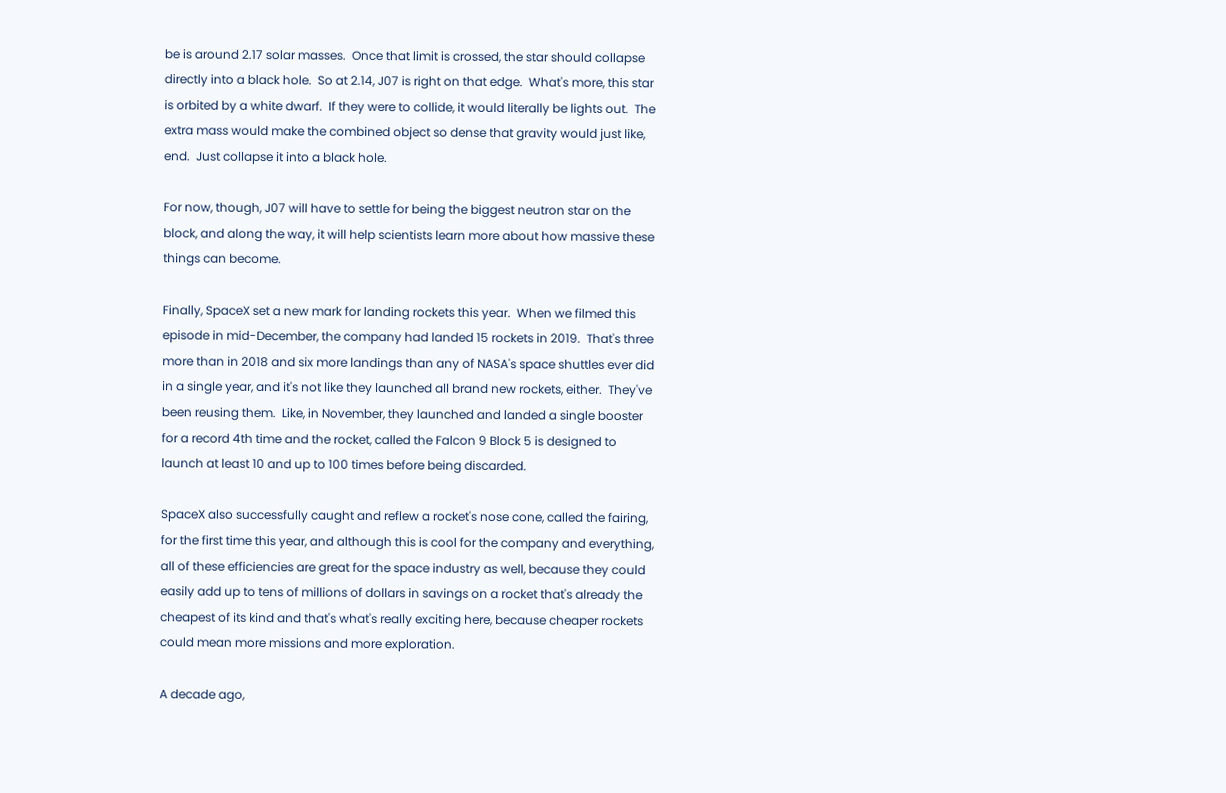be is around 2.17 solar masses.  Once that limit is crossed, the star should collapse directly into a black hole.  So at 2.14, J07 is right on that edge.  What's more, this star is orbited by a white dwarf.  If they were to collide, it would literally be lights out.  The extra mass would make the combined object so dense that gravity would just like, end.  Just collapse it into a black hole.

For now, though, J07 will have to settle for being the biggest neutron star on the block, and along the way, it will help scientists learn more about how massive these things can become.

Finally, SpaceX set a new mark for landing rockets this year.  When we filmed this episode in mid-December, the company had landed 15 rockets in 2019.  That's three more than in 2018 and six more landings than any of NASA's space shuttles ever did in a single year, and it's not like they launched all brand new rockets, either.  They've been reusing them.  Like, in November, they launched and landed a single booster for a record 4th time and the rocket, called the Falcon 9 Block 5 is designed to launch at least 10 and up to 100 times before being discarded.

SpaceX also successfully caught and reflew a rocket's nose cone, called the fairing, for the first time this year, and although this is cool for the company and everything, all of these efficiencies are great for the space industry as well, because they could easily add up to tens of millions of dollars in savings on a rocket that's already the cheapest of its kind and that's what's really exciting here, because cheaper rockets could mean more missions and more exploration.

A decade ago,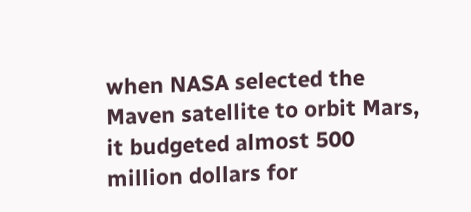when NASA selected the Maven satellite to orbit Mars, it budgeted almost 500 million dollars for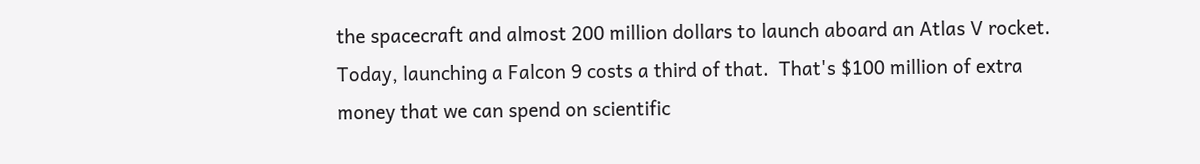the spacecraft and almost 200 million dollars to launch aboard an Atlas V rocket.  Today, launching a Falcon 9 costs a third of that.  That's $100 million of extra money that we can spend on scientific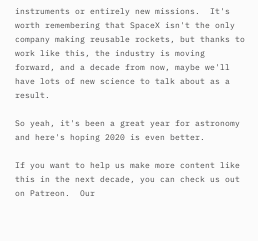instruments or entirely new missions.  It's worth remembering that SpaceX isn't the only company making reusable rockets, but thanks to work like this, the industry is moving forward, and a decade from now, maybe we'll have lots of new science to talk about as a result.

So yeah, it's been a great year for astronomy and here's hoping 2020 is even better.

If you want to help us make more content like this in the next decade, you can check us out on Patreon.  Our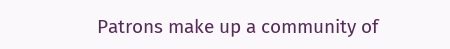Patrons make up a community of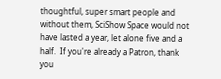thoughtful, super smart people and without them, SciShow Space would not have lasted a year, let alone five and a half.  If you're already a Patron, thank you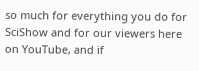so much for everything you do for SciShow and for our viewers here on YouTube, and if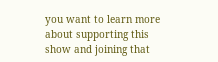you want to learn more about supporting this show and joining that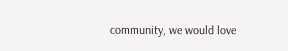community, we would love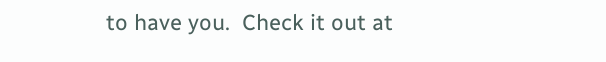to have you.  Check it out at